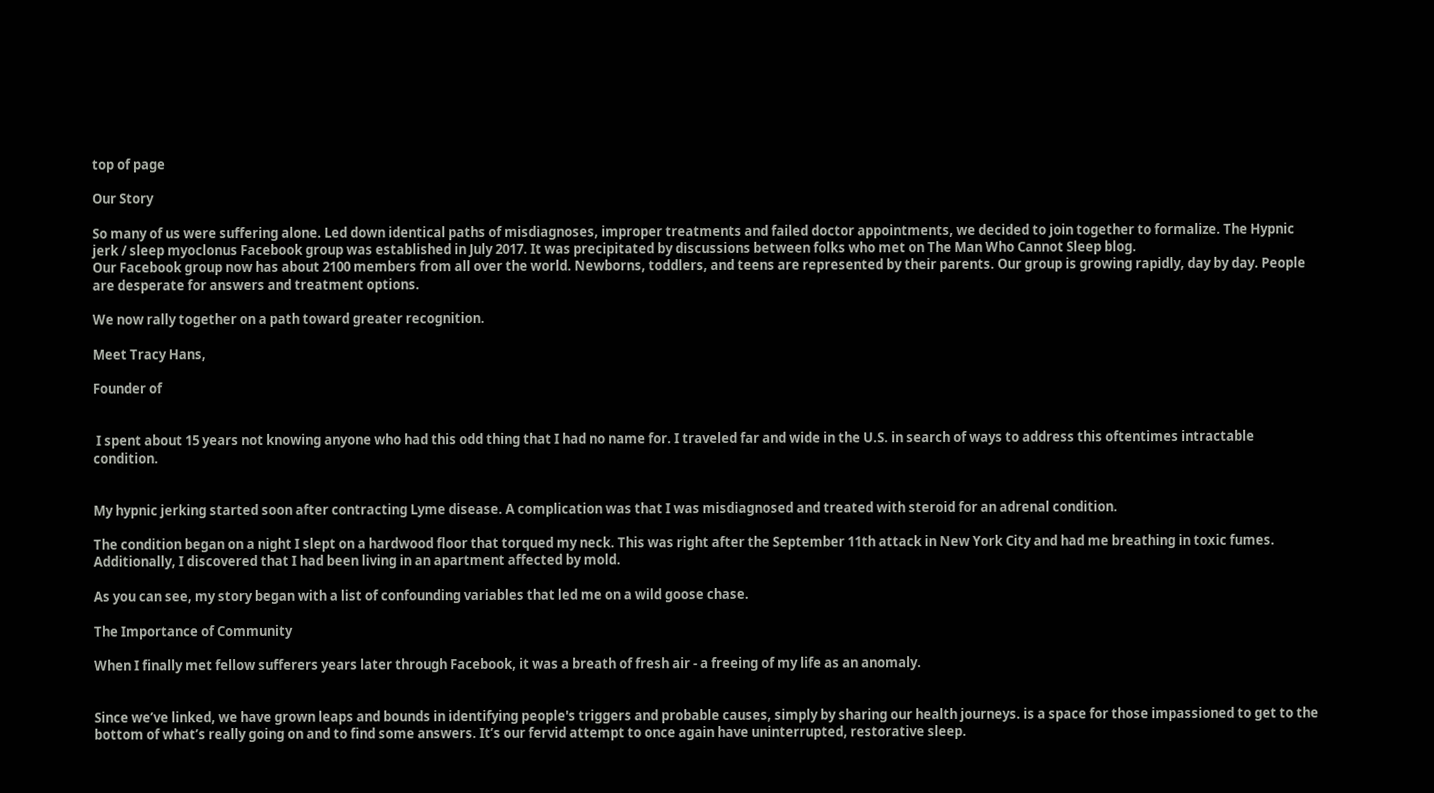top of page

Our Story

So many of us were suffering alone. Led down identical paths of misdiagnoses, improper treatments and failed doctor appointments, we decided to join together to formalize. The Hypnic jerk / sleep myoclonus Facebook group was established in July 2017. It was precipitated by discussions between folks who met on The Man Who Cannot Sleep blog.
Our Facebook group now has about 2100 members from all over the world. Newborns, toddlers, and teens are represented by their parents. Our group is growing rapidly, day by day. People are desperate for answers and treatment options.

We now rally together on a path toward greater recognition.

Meet Tracy Hans,

Founder of


 I spent about 15 years not knowing anyone who had this odd thing that I had no name for. I traveled far and wide in the U.S. in search of ways to address this oftentimes intractable condition.


My hypnic jerking started soon after contracting Lyme disease. A complication was that I was misdiagnosed and treated with steroid for an adrenal condition.

The condition began on a night I slept on a hardwood floor that torqued my neck. This was right after the September 11th attack in New York City and had me breathing in toxic fumes. Additionally, I discovered that I had been living in an apartment affected by mold.

As you can see, my story began with a list of confounding variables that led me on a wild goose chase.

The Importance of Community

When I finally met fellow sufferers years later through Facebook, it was a breath of fresh air - a freeing of my life as an anomaly.


Since we’ve linked, we have grown leaps and bounds in identifying people's triggers and probable causes, simply by sharing our health journeys. is a space for those impassioned to get to the bottom of what’s really going on and to find some answers. It’s our fervid attempt to once again have uninterrupted, restorative sleep.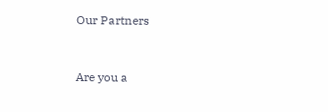Our Partners


Are you a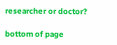researcher or doctor?

bottom of page